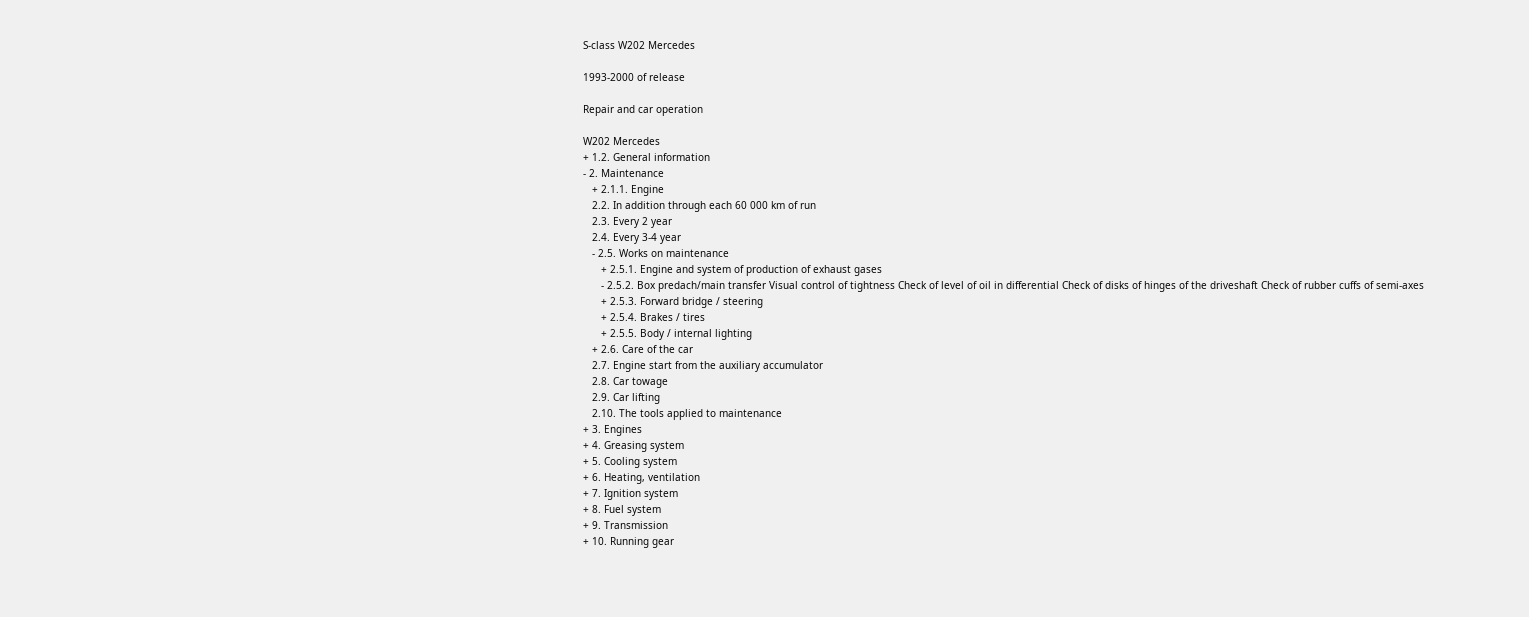S-class W202 Mercedes

1993-2000 of release

Repair and car operation

W202 Mercedes
+ 1.2. General information
- 2. Maintenance
   + 2.1.1. Engine
   2.2. In addition through each 60 000 km of run
   2.3. Every 2 year
   2.4. Every 3-4 year
   - 2.5. Works on maintenance
      + 2.5.1. Engine and system of production of exhaust gases
      - 2.5.2. Box predach/main transfer Visual control of tightness Check of level of oil in differential Check of disks of hinges of the driveshaft Check of rubber cuffs of semi-axes
      + 2.5.3. Forward bridge / steering
      + 2.5.4. Brakes / tires
      + 2.5.5. Body / internal lighting
   + 2.6. Care of the car
   2.7. Engine start from the auxiliary accumulator
   2.8. Car towage
   2.9. Car lifting
   2.10. The tools applied to maintenance
+ 3. Engines
+ 4. Greasing system
+ 5. Cooling system
+ 6. Heating, ventilation
+ 7. Ignition system
+ 8. Fuel system
+ 9. Transmission
+ 10. Running gear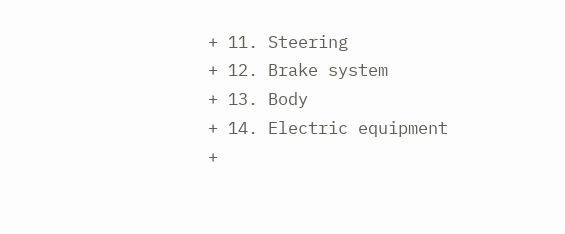+ 11. Steering
+ 12. Brake system
+ 13. Body
+ 14. Electric equipment
+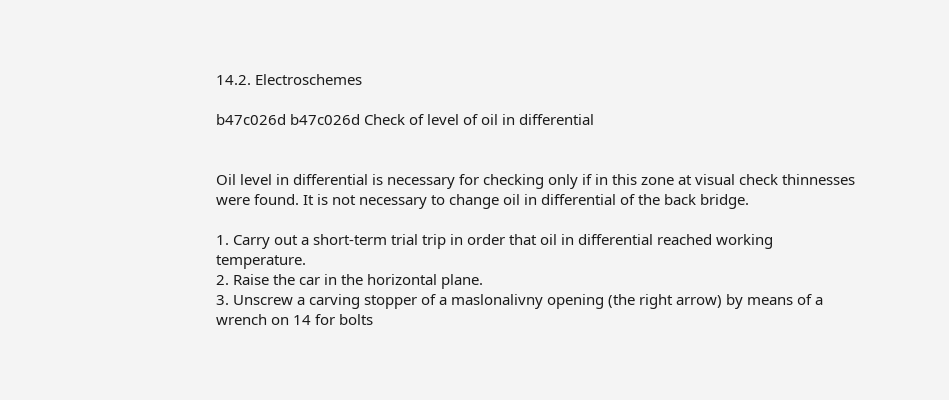14.2. Electroschemes

b47c026d b47c026d Check of level of oil in differential


Oil level in differential is necessary for checking only if in this zone at visual check thinnesses were found. It is not necessary to change oil in differential of the back bridge.

1. Carry out a short-term trial trip in order that oil in differential reached working temperature.
2. Raise the car in the horizontal plane.
3. Unscrew a carving stopper of a maslonalivny opening (the right arrow) by means of a wrench on 14 for bolts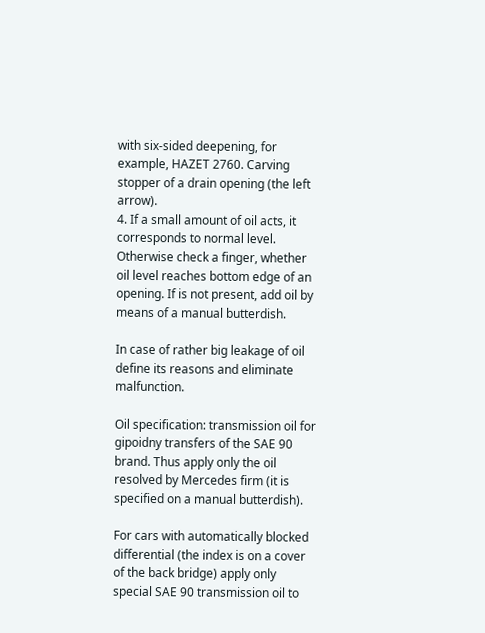with six-sided deepening, for example, HAZET 2760. Carving stopper of a drain opening (the left arrow).
4. If a small amount of oil acts, it corresponds to normal level. Otherwise check a finger, whether oil level reaches bottom edge of an opening. If is not present, add oil by means of a manual butterdish.

In case of rather big leakage of oil define its reasons and eliminate malfunction.

Oil specification: transmission oil for gipoidny transfers of the SAE 90 brand. Thus apply only the oil resolved by Mercedes firm (it is specified on a manual butterdish).

For cars with automatically blocked differential (the index is on a cover of the back bridge) apply only special SAE 90 transmission oil to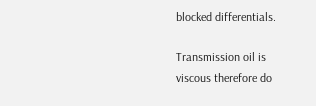blocked differentials.

Transmission oil is viscous therefore do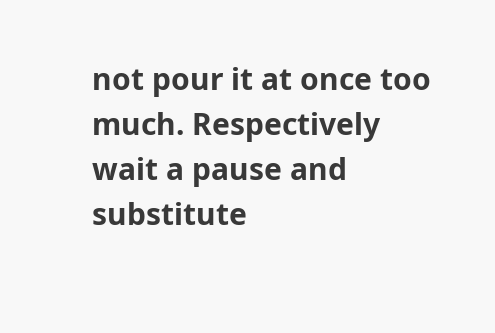not pour it at once too much. Respectively wait a pause and substitute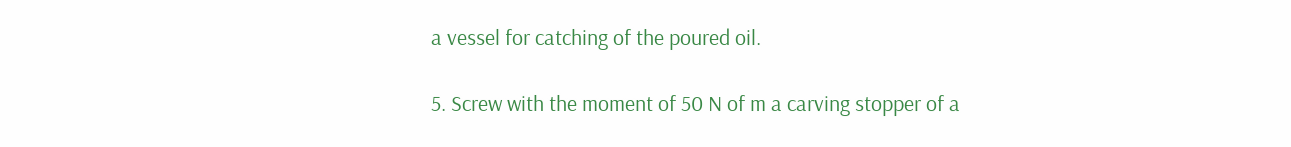a vessel for catching of the poured oil.

5. Screw with the moment of 50 N of m a carving stopper of a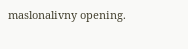maslonalivny opening.